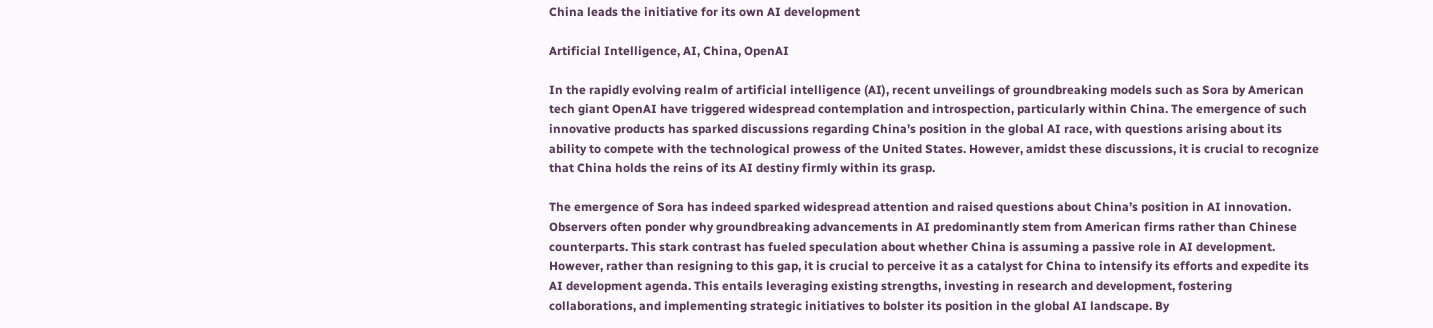China leads the initiative for its own AI development

Artificial Intelligence, AI, China, OpenAI

In the rapidly evolving realm of artificial intelligence (AI), recent unveilings of groundbreaking models such as Sora by American tech giant OpenAI have triggered widespread contemplation and introspection, particularly within China. The emergence of such innovative products has sparked discussions regarding China’s position in the global AI race, with questions arising about its ability to compete with the technological prowess of the United States. However, amidst these discussions, it is crucial to recognize that China holds the reins of its AI destiny firmly within its grasp.

The emergence of Sora has indeed sparked widespread attention and raised questions about China’s position in AI innovation. Observers often ponder why groundbreaking advancements in AI predominantly stem from American firms rather than Chinese counterparts. This stark contrast has fueled speculation about whether China is assuming a passive role in AI development. However, rather than resigning to this gap, it is crucial to perceive it as a catalyst for China to intensify its efforts and expedite its AI development agenda. This entails leveraging existing strengths, investing in research and development, fostering collaborations, and implementing strategic initiatives to bolster its position in the global AI landscape. By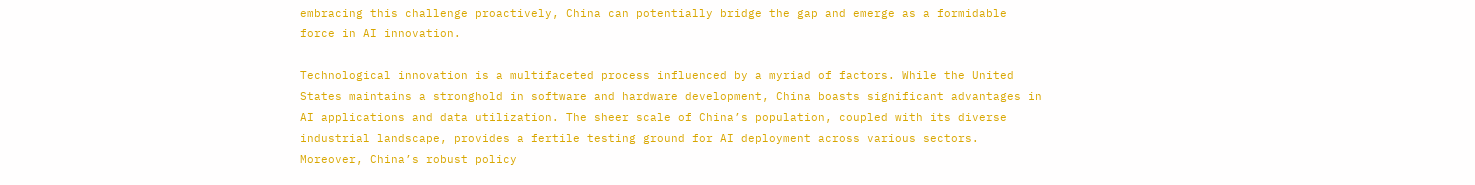embracing this challenge proactively, China can potentially bridge the gap and emerge as a formidable force in AI innovation.

Technological innovation is a multifaceted process influenced by a myriad of factors. While the United States maintains a stronghold in software and hardware development, China boasts significant advantages in AI applications and data utilization. The sheer scale of China’s population, coupled with its diverse industrial landscape, provides a fertile testing ground for AI deployment across various sectors. Moreover, China’s robust policy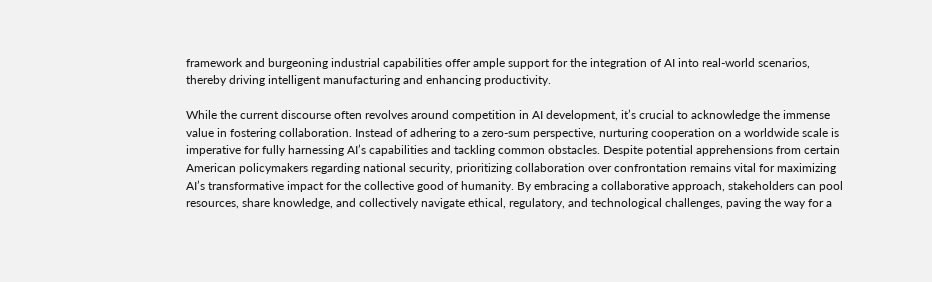framework and burgeoning industrial capabilities offer ample support for the integration of AI into real-world scenarios, thereby driving intelligent manufacturing and enhancing productivity.

While the current discourse often revolves around competition in AI development, it’s crucial to acknowledge the immense value in fostering collaboration. Instead of adhering to a zero-sum perspective, nurturing cooperation on a worldwide scale is imperative for fully harnessing AI’s capabilities and tackling common obstacles. Despite potential apprehensions from certain American policymakers regarding national security, prioritizing collaboration over confrontation remains vital for maximizing AI’s transformative impact for the collective good of humanity. By embracing a collaborative approach, stakeholders can pool resources, share knowledge, and collectively navigate ethical, regulatory, and technological challenges, paving the way for a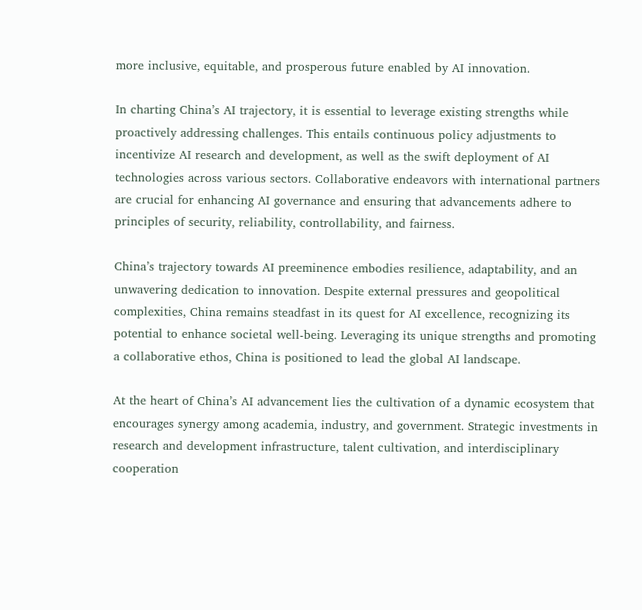more inclusive, equitable, and prosperous future enabled by AI innovation.

In charting China’s AI trajectory, it is essential to leverage existing strengths while proactively addressing challenges. This entails continuous policy adjustments to incentivize AI research and development, as well as the swift deployment of AI technologies across various sectors. Collaborative endeavors with international partners are crucial for enhancing AI governance and ensuring that advancements adhere to principles of security, reliability, controllability, and fairness.

China’s trajectory towards AI preeminence embodies resilience, adaptability, and an unwavering dedication to innovation. Despite external pressures and geopolitical complexities, China remains steadfast in its quest for AI excellence, recognizing its potential to enhance societal well-being. Leveraging its unique strengths and promoting a collaborative ethos, China is positioned to lead the global AI landscape.

At the heart of China’s AI advancement lies the cultivation of a dynamic ecosystem that encourages synergy among academia, industry, and government. Strategic investments in research and development infrastructure, talent cultivation, and interdisciplinary cooperation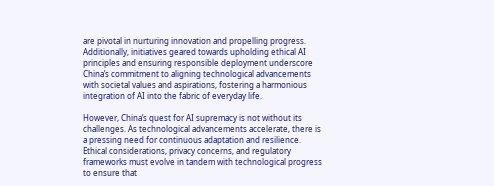are pivotal in nurturing innovation and propelling progress. Additionally, initiatives geared towards upholding ethical AI principles and ensuring responsible deployment underscore China’s commitment to aligning technological advancements with societal values and aspirations, fostering a harmonious integration of AI into the fabric of everyday life.

However, China’s quest for AI supremacy is not without its challenges. As technological advancements accelerate, there is a pressing need for continuous adaptation and resilience. Ethical considerations, privacy concerns, and regulatory frameworks must evolve in tandem with technological progress to ensure that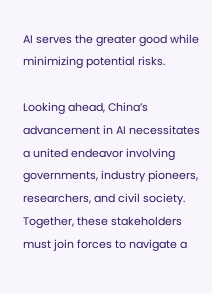AI serves the greater good while minimizing potential risks.

Looking ahead, China’s advancement in AI necessitates a united endeavor involving governments, industry pioneers, researchers, and civil society. Together, these stakeholders must join forces to navigate a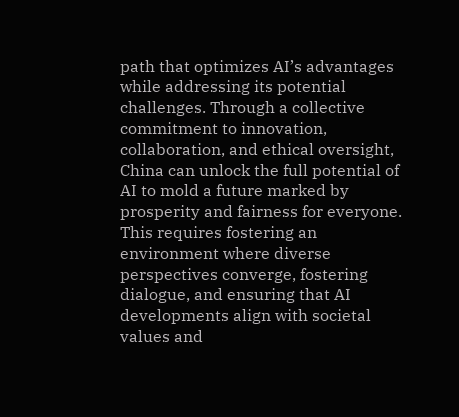path that optimizes AI’s advantages while addressing its potential challenges. Through a collective commitment to innovation, collaboration, and ethical oversight, China can unlock the full potential of AI to mold a future marked by prosperity and fairness for everyone. This requires fostering an environment where diverse perspectives converge, fostering dialogue, and ensuring that AI developments align with societal values and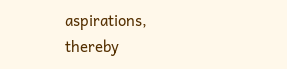aspirations, thereby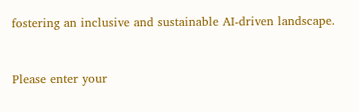fostering an inclusive and sustainable AI-driven landscape.


Please enter your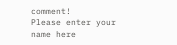comment!
Please enter your name here